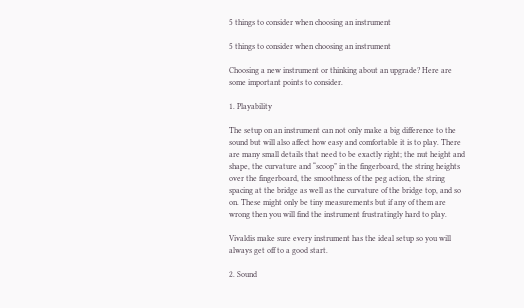5 things to consider when choosing an instrument

5 things to consider when choosing an instrument

Choosing a new instrument or thinking about an upgrade? Here are some important points to consider.

1. Playability

The setup on an instrument can not only make a big difference to the sound but will also affect how easy and comfortable it is to play. There are many small details that need to be exactly right; the nut height and shape, the curvature and “scoop” in the fingerboard, the string heights over the fingerboard, the smoothness of the peg action, the string spacing at the bridge as well as the curvature of the bridge top, and so on. These might only be tiny measurements but if any of them are wrong then you will find the instrument frustratingly hard to play.

Vivaldis make sure every instrument has the ideal setup so you will always get off to a good start.

2. Sound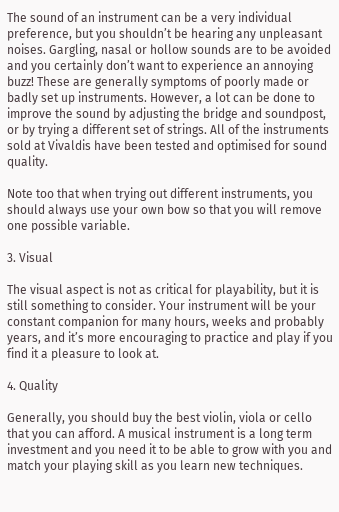The sound of an instrument can be a very individual preference, but you shouldn’t be hearing any unpleasant noises. Gargling, nasal or hollow sounds are to be avoided and you certainly don’t want to experience an annoying buzz! These are generally symptoms of poorly made or badly set up instruments. However, a lot can be done to improve the sound by adjusting the bridge and soundpost, or by trying a different set of strings. All of the instruments sold at Vivaldis have been tested and optimised for sound quality.

Note too that when trying out different instruments, you should always use your own bow so that you will remove one possible variable.

3. Visual

The visual aspect is not as critical for playability, but it is still something to consider. Your instrument will be your constant companion for many hours, weeks and probably years, and it’s more encouraging to practice and play if you find it a pleasure to look at.

4. Quality

Generally, you should buy the best violin, viola or cello that you can afford. A musical instrument is a long term investment and you need it to be able to grow with you and match your playing skill as you learn new techniques.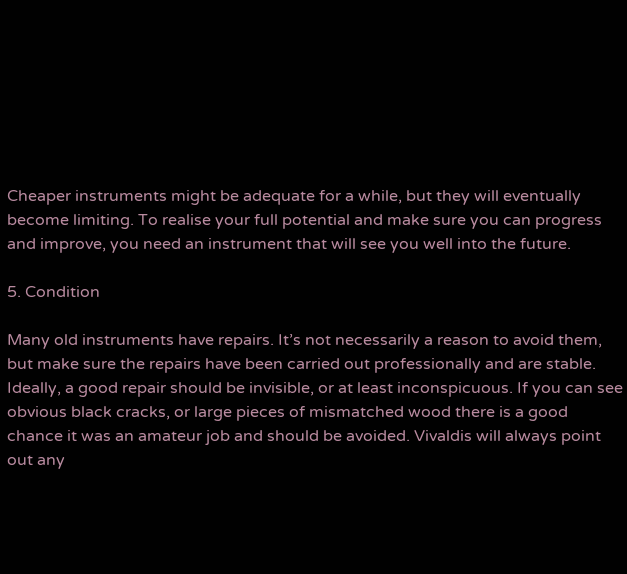Cheaper instruments might be adequate for a while, but they will eventually become limiting. To realise your full potential and make sure you can progress and improve, you need an instrument that will see you well into the future.

5. Condition

Many old instruments have repairs. It’s not necessarily a reason to avoid them, but make sure the repairs have been carried out professionally and are stable. Ideally, a good repair should be invisible, or at least inconspicuous. If you can see obvious black cracks, or large pieces of mismatched wood there is a good chance it was an amateur job and should be avoided. Vivaldis will always point out any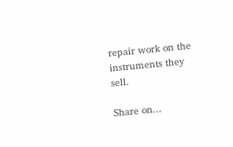repair work on the instruments they sell.

Share on...